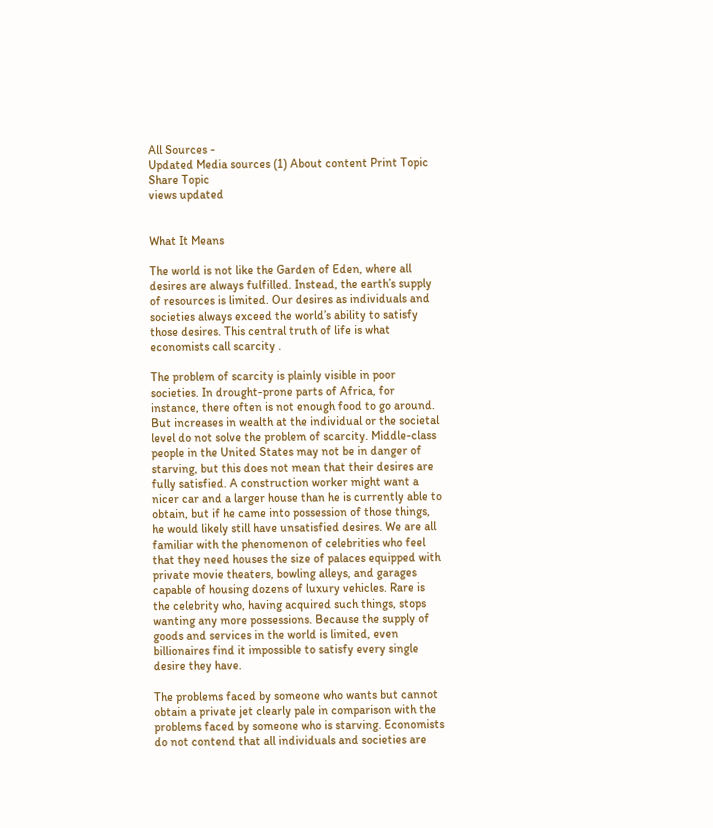All Sources -
Updated Media sources (1) About content Print Topic Share Topic
views updated


What It Means

The world is not like the Garden of Eden, where all desires are always fulfilled. Instead, the earth’s supply of resources is limited. Our desires as individuals and societies always exceed the world’s ability to satisfy those desires. This central truth of life is what economists call scarcity .

The problem of scarcity is plainly visible in poor societies. In drought-prone parts of Africa, for instance, there often is not enough food to go around. But increases in wealth at the individual or the societal level do not solve the problem of scarcity. Middle-class people in the United States may not be in danger of starving, but this does not mean that their desires are fully satisfied. A construction worker might want a nicer car and a larger house than he is currently able to obtain, but if he came into possession of those things, he would likely still have unsatisfied desires. We are all familiar with the phenomenon of celebrities who feel that they need houses the size of palaces equipped with private movie theaters, bowling alleys, and garages capable of housing dozens of luxury vehicles. Rare is the celebrity who, having acquired such things, stops wanting any more possessions. Because the supply of goods and services in the world is limited, even billionaires find it impossible to satisfy every single desire they have.

The problems faced by someone who wants but cannot obtain a private jet clearly pale in comparison with the problems faced by someone who is starving. Economists do not contend that all individuals and societies are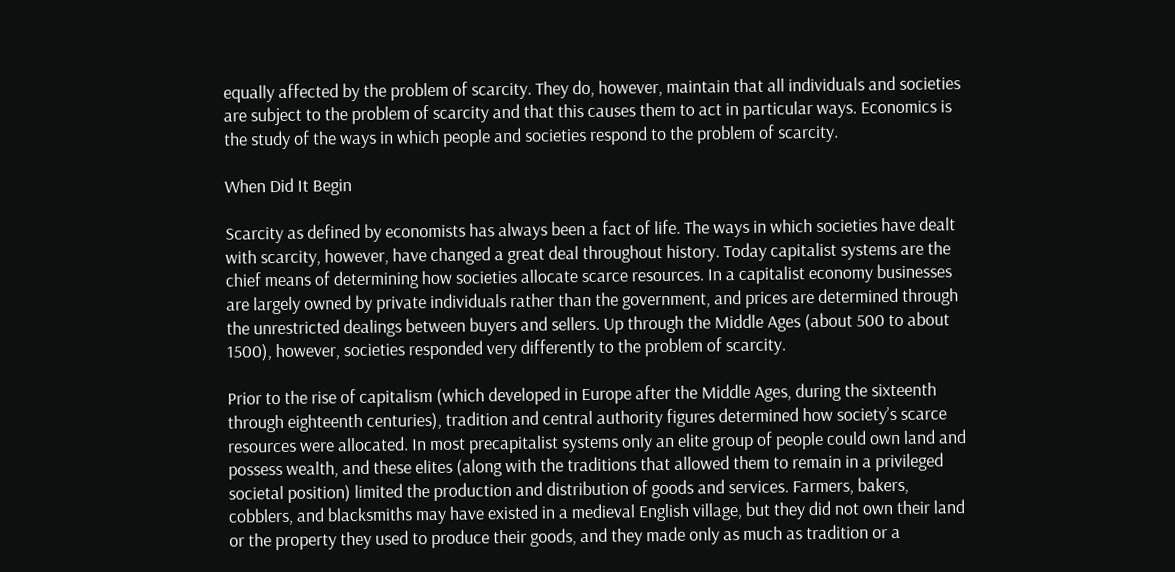equally affected by the problem of scarcity. They do, however, maintain that all individuals and societies are subject to the problem of scarcity and that this causes them to act in particular ways. Economics is the study of the ways in which people and societies respond to the problem of scarcity.

When Did It Begin

Scarcity as defined by economists has always been a fact of life. The ways in which societies have dealt with scarcity, however, have changed a great deal throughout history. Today capitalist systems are the chief means of determining how societies allocate scarce resources. In a capitalist economy businesses are largely owned by private individuals rather than the government, and prices are determined through the unrestricted dealings between buyers and sellers. Up through the Middle Ages (about 500 to about 1500), however, societies responded very differently to the problem of scarcity.

Prior to the rise of capitalism (which developed in Europe after the Middle Ages, during the sixteenth through eighteenth centuries), tradition and central authority figures determined how society’s scarce resources were allocated. In most precapitalist systems only an elite group of people could own land and possess wealth, and these elites (along with the traditions that allowed them to remain in a privileged societal position) limited the production and distribution of goods and services. Farmers, bakers, cobblers, and blacksmiths may have existed in a medieval English village, but they did not own their land or the property they used to produce their goods, and they made only as much as tradition or a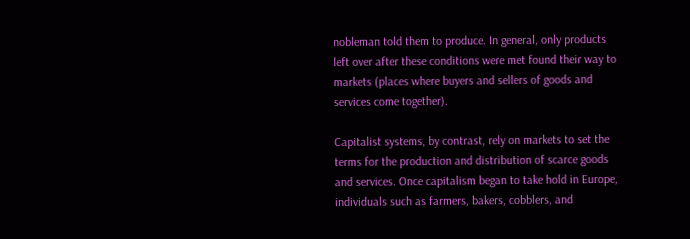nobleman told them to produce. In general, only products left over after these conditions were met found their way to markets (places where buyers and sellers of goods and services come together).

Capitalist systems, by contrast, rely on markets to set the terms for the production and distribution of scarce goods and services. Once capitalism began to take hold in Europe, individuals such as farmers, bakers, cobblers, and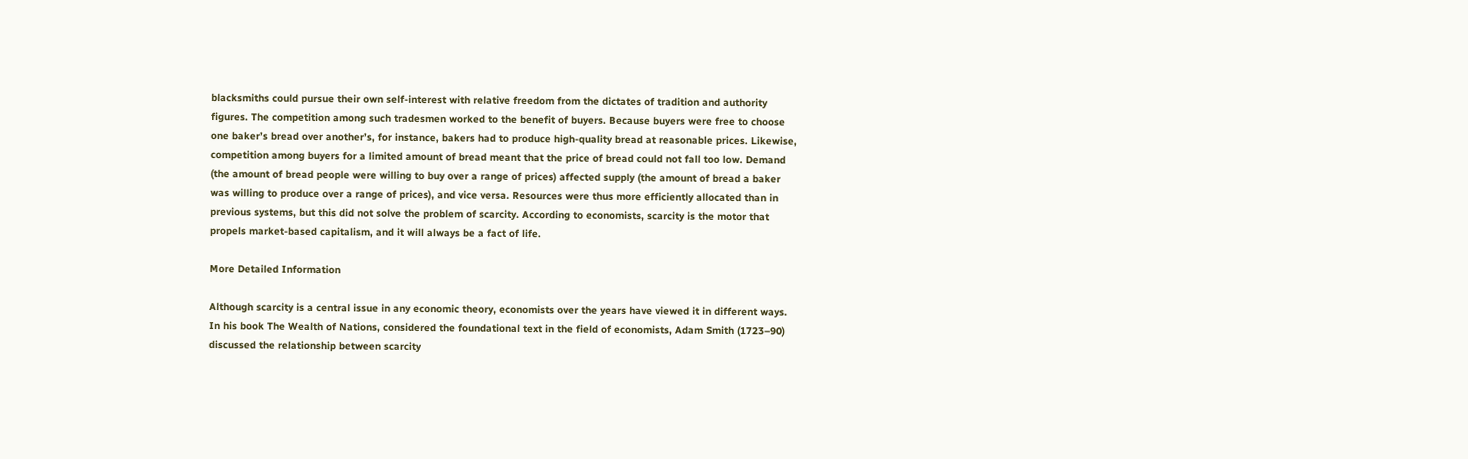blacksmiths could pursue their own self-interest with relative freedom from the dictates of tradition and authority figures. The competition among such tradesmen worked to the benefit of buyers. Because buyers were free to choose one baker’s bread over another’s, for instance, bakers had to produce high-quality bread at reasonable prices. Likewise, competition among buyers for a limited amount of bread meant that the price of bread could not fall too low. Demand (the amount of bread people were willing to buy over a range of prices) affected supply (the amount of bread a baker was willing to produce over a range of prices), and vice versa. Resources were thus more efficiently allocated than in previous systems, but this did not solve the problem of scarcity. According to economists, scarcity is the motor that propels market-based capitalism, and it will always be a fact of life.

More Detailed Information

Although scarcity is a central issue in any economic theory, economists over the years have viewed it in different ways. In his book The Wealth of Nations, considered the foundational text in the field of economists, Adam Smith (1723–90) discussed the relationship between scarcity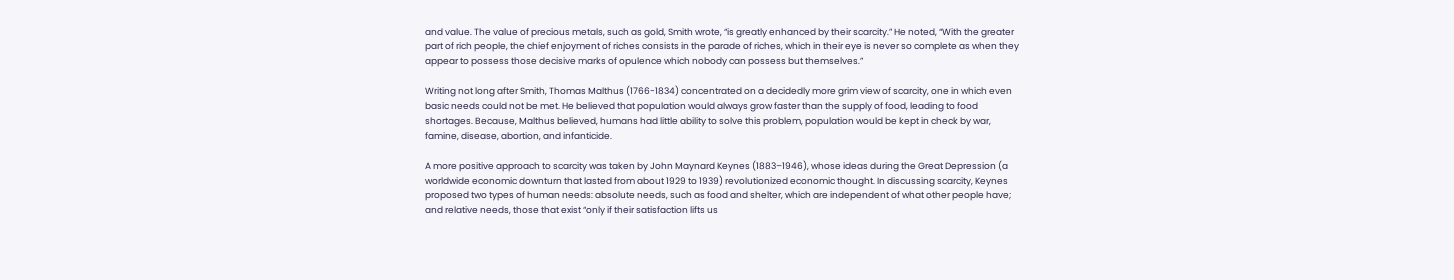and value. The value of precious metals, such as gold, Smith wrote, “is greatly enhanced by their scarcity.” He noted, “With the greater part of rich people, the chief enjoyment of riches consists in the parade of riches, which in their eye is never so complete as when they appear to possess those decisive marks of opulence which nobody can possess but themselves.”

Writing not long after Smith, Thomas Malthus (1766-1834) concentrated on a decidedly more grim view of scarcity, one in which even basic needs could not be met. He believed that population would always grow faster than the supply of food, leading to food shortages. Because, Malthus believed, humans had little ability to solve this problem, population would be kept in check by war, famine, disease, abortion, and infanticide.

A more positive approach to scarcity was taken by John Maynard Keynes (1883–1946), whose ideas during the Great Depression (a worldwide economic downturn that lasted from about 1929 to 1939) revolutionized economic thought. In discussing scarcity, Keynes proposed two types of human needs: absolute needs, such as food and shelter, which are independent of what other people have; and relative needs, those that exist “only if their satisfaction lifts us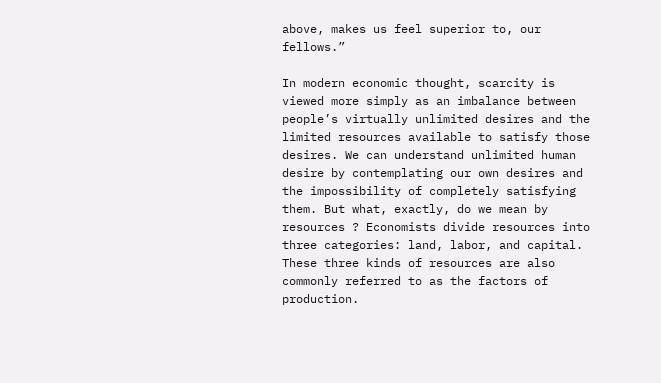above, makes us feel superior to, our fellows.”

In modern economic thought, scarcity is viewed more simply as an imbalance between people’s virtually unlimited desires and the limited resources available to satisfy those desires. We can understand unlimited human desire by contemplating our own desires and the impossibility of completely satisfying them. But what, exactly, do we mean by resources ? Economists divide resources into three categories: land, labor, and capital. These three kinds of resources are also commonly referred to as the factors of production.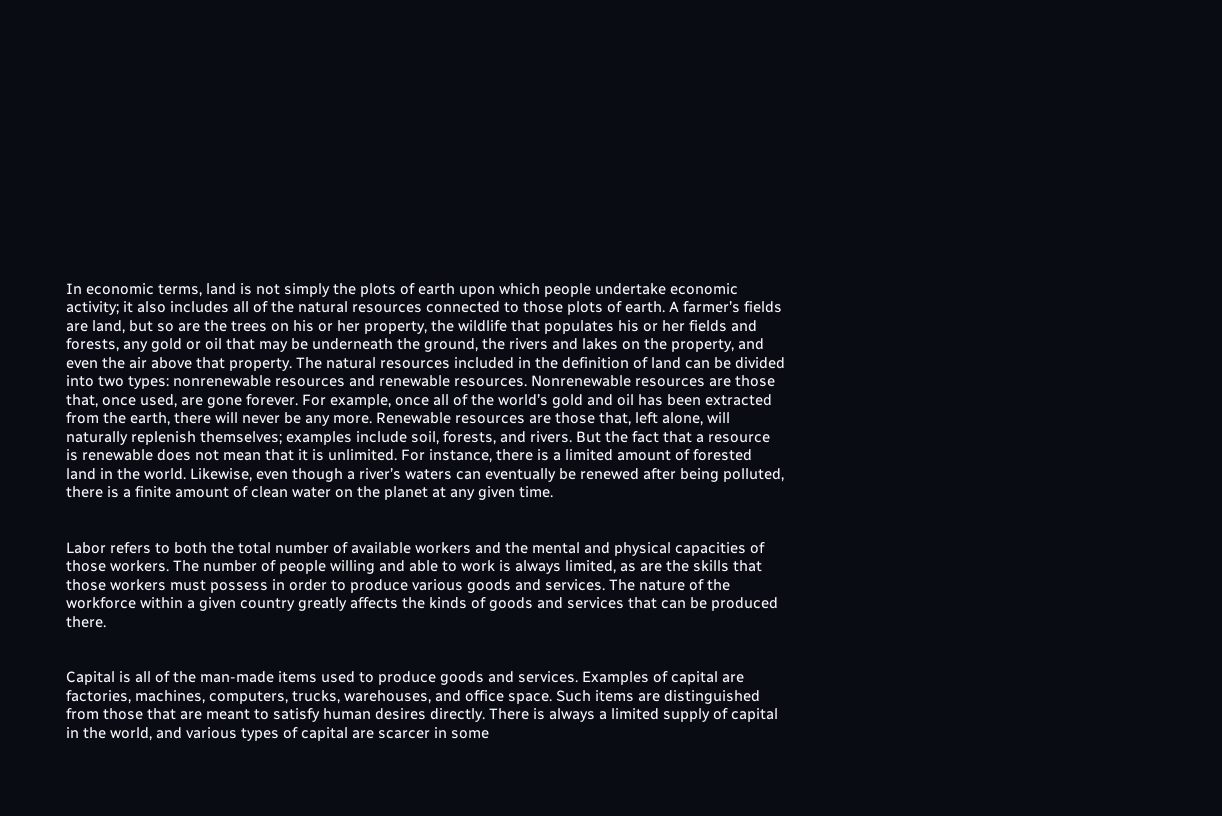In economic terms, land is not simply the plots of earth upon which people undertake economic activity; it also includes all of the natural resources connected to those plots of earth. A farmer’s fields are land, but so are the trees on his or her property, the wildlife that populates his or her fields and forests, any gold or oil that may be underneath the ground, the rivers and lakes on the property, and even the air above that property. The natural resources included in the definition of land can be divided into two types: nonrenewable resources and renewable resources. Nonrenewable resources are those that, once used, are gone forever. For example, once all of the world’s gold and oil has been extracted from the earth, there will never be any more. Renewable resources are those that, left alone, will naturally replenish themselves; examples include soil, forests, and rivers. But the fact that a resource is renewable does not mean that it is unlimited. For instance, there is a limited amount of forested land in the world. Likewise, even though a river’s waters can eventually be renewed after being polluted, there is a finite amount of clean water on the planet at any given time.


Labor refers to both the total number of available workers and the mental and physical capacities of those workers. The number of people willing and able to work is always limited, as are the skills that those workers must possess in order to produce various goods and services. The nature of the workforce within a given country greatly affects the kinds of goods and services that can be produced there.


Capital is all of the man-made items used to produce goods and services. Examples of capital are factories, machines, computers, trucks, warehouses, and office space. Such items are distinguished from those that are meant to satisfy human desires directly. There is always a limited supply of capital in the world, and various types of capital are scarcer in some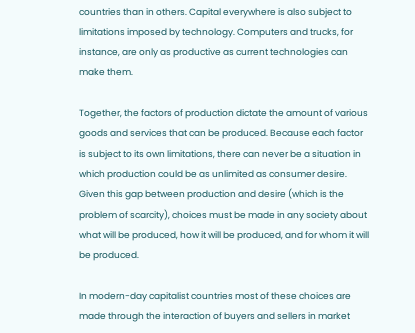countries than in others. Capital everywhere is also subject to limitations imposed by technology. Computers and trucks, for instance, are only as productive as current technologies can make them.

Together, the factors of production dictate the amount of various goods and services that can be produced. Because each factor is subject to its own limitations, there can never be a situation in which production could be as unlimited as consumer desire. Given this gap between production and desire (which is the problem of scarcity), choices must be made in any society about what will be produced, how it will be produced, and for whom it will be produced.

In modern-day capitalist countries most of these choices are made through the interaction of buyers and sellers in market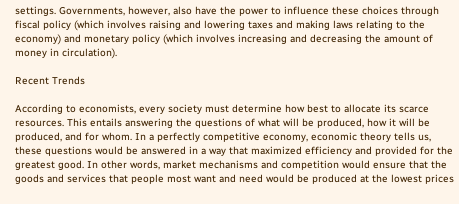settings. Governments, however, also have the power to influence these choices through fiscal policy (which involves raising and lowering taxes and making laws relating to the economy) and monetary policy (which involves increasing and decreasing the amount of money in circulation).

Recent Trends

According to economists, every society must determine how best to allocate its scarce resources. This entails answering the questions of what will be produced, how it will be produced, and for whom. In a perfectly competitive economy, economic theory tells us, these questions would be answered in a way that maximized efficiency and provided for the greatest good. In other words, market mechanisms and competition would ensure that the goods and services that people most want and need would be produced at the lowest prices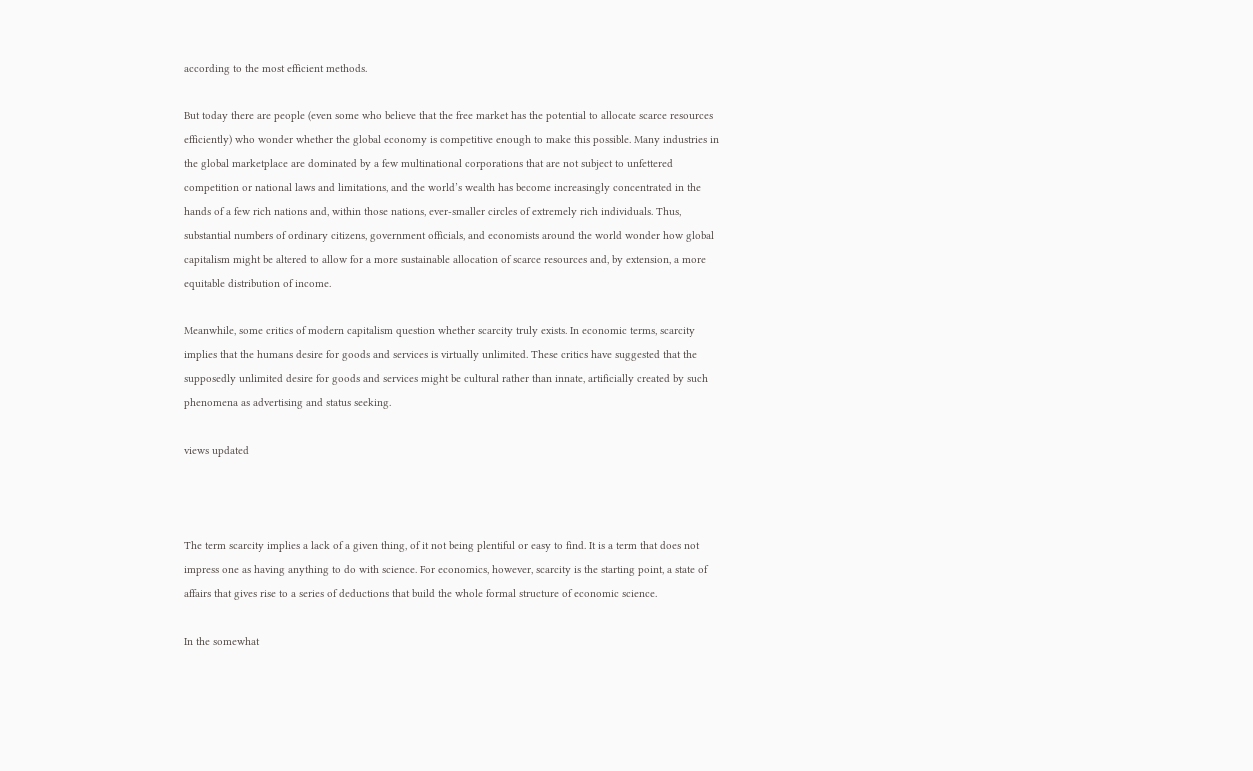according to the most efficient methods.

But today there are people (even some who believe that the free market has the potential to allocate scarce resources efficiently) who wonder whether the global economy is competitive enough to make this possible. Many industries in the global marketplace are dominated by a few multinational corporations that are not subject to unfettered competition or national laws and limitations, and the world’s wealth has become increasingly concentrated in the hands of a few rich nations and, within those nations, ever-smaller circles of extremely rich individuals. Thus, substantial numbers of ordinary citizens, government officials, and economists around the world wonder how global capitalism might be altered to allow for a more sustainable allocation of scarce resources and, by extension, a more equitable distribution of income.

Meanwhile, some critics of modern capitalism question whether scarcity truly exists. In economic terms, scarcity implies that the humans desire for goods and services is virtually unlimited. These critics have suggested that the supposedly unlimited desire for goods and services might be cultural rather than innate, artificially created by such phenomena as advertising and status seeking.

views updated



The term scarcity implies a lack of a given thing, of it not being plentiful or easy to find. It is a term that does not impress one as having anything to do with science. For economics, however, scarcity is the starting point, a state of affairs that gives rise to a series of deductions that build the whole formal structure of economic science.

In the somewhat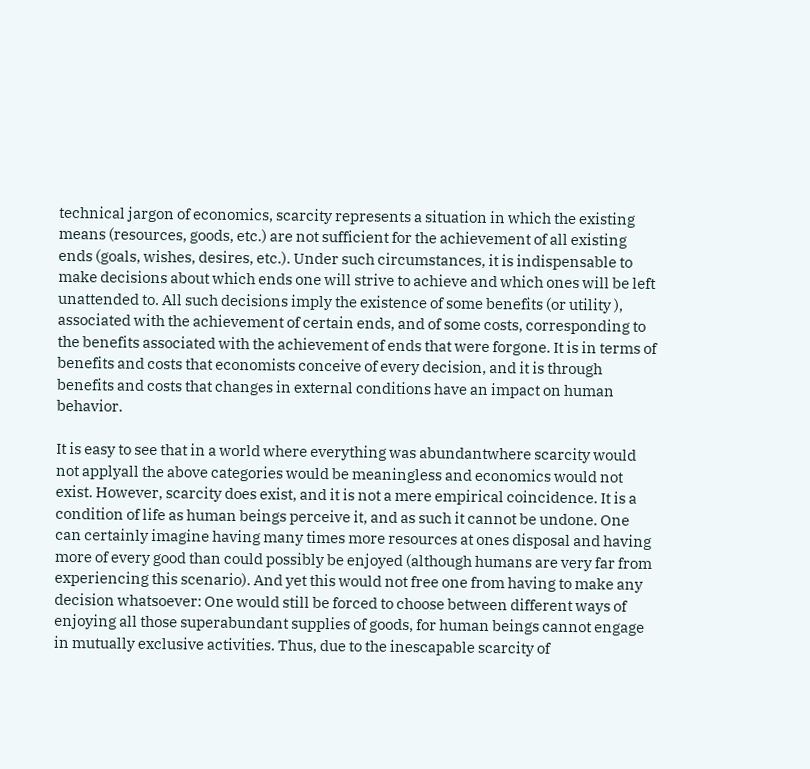technical jargon of economics, scarcity represents a situation in which the existing means (resources, goods, etc.) are not sufficient for the achievement of all existing ends (goals, wishes, desires, etc.). Under such circumstances, it is indispensable to make decisions about which ends one will strive to achieve and which ones will be left unattended to. All such decisions imply the existence of some benefits (or utility ), associated with the achievement of certain ends, and of some costs, corresponding to the benefits associated with the achievement of ends that were forgone. It is in terms of benefits and costs that economists conceive of every decision, and it is through benefits and costs that changes in external conditions have an impact on human behavior.

It is easy to see that in a world where everything was abundantwhere scarcity would not applyall the above categories would be meaningless and economics would not exist. However, scarcity does exist, and it is not a mere empirical coincidence. It is a condition of life as human beings perceive it, and as such it cannot be undone. One can certainly imagine having many times more resources at ones disposal and having more of every good than could possibly be enjoyed (although humans are very far from experiencing this scenario). And yet this would not free one from having to make any decision whatsoever: One would still be forced to choose between different ways of enjoying all those superabundant supplies of goods, for human beings cannot engage in mutually exclusive activities. Thus, due to the inescapable scarcity of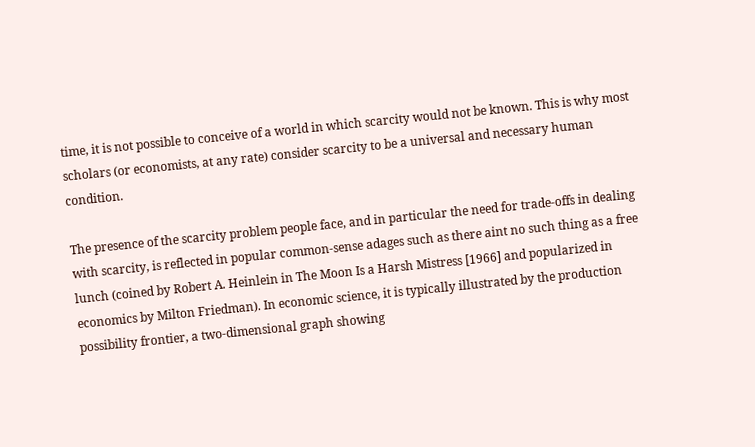time, it is not possible to conceive of a world in which scarcity would not be known. This is why most scholars (or economists, at any rate) consider scarcity to be a universal and necessary human condition.

The presence of the scarcity problem people face, and in particular the need for trade-offs in dealing with scarcity, is reflected in popular common-sense adages such as there aint no such thing as a free lunch (coined by Robert A. Heinlein in The Moon Is a Harsh Mistress [1966] and popularized in economics by Milton Friedman). In economic science, it is typically illustrated by the production possibility frontier, a two-dimensional graph showing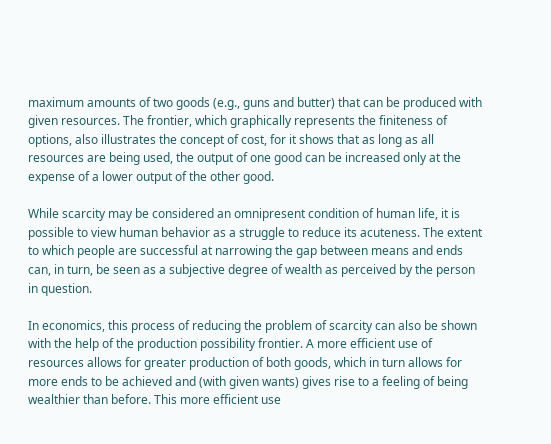maximum amounts of two goods (e.g., guns and butter) that can be produced with given resources. The frontier, which graphically represents the finiteness of options, also illustrates the concept of cost, for it shows that as long as all resources are being used, the output of one good can be increased only at the expense of a lower output of the other good.

While scarcity may be considered an omnipresent condition of human life, it is possible to view human behavior as a struggle to reduce its acuteness. The extent to which people are successful at narrowing the gap between means and ends can, in turn, be seen as a subjective degree of wealth as perceived by the person in question.

In economics, this process of reducing the problem of scarcity can also be shown with the help of the production possibility frontier. A more efficient use of resources allows for greater production of both goods, which in turn allows for more ends to be achieved and (with given wants) gives rise to a feeling of being wealthier than before. This more efficient use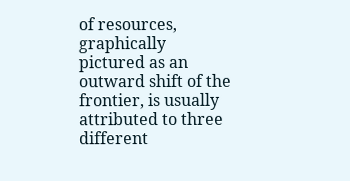of resources, graphically pictured as an outward shift of the frontier, is usually attributed to three different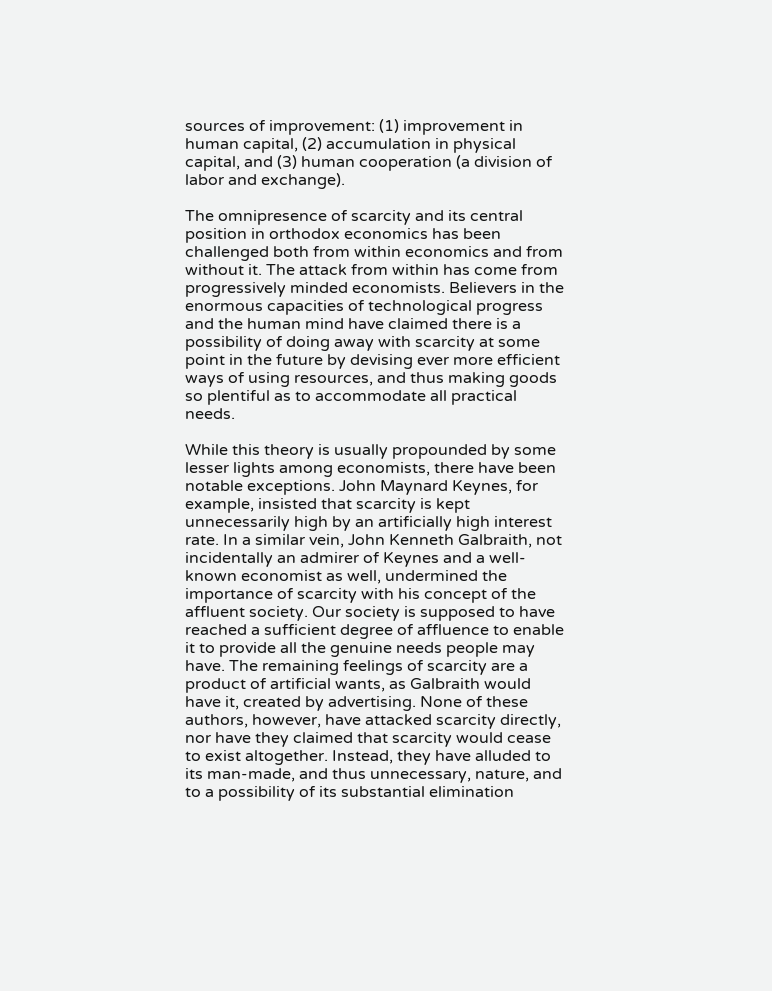sources of improvement: (1) improvement in human capital, (2) accumulation in physical capital, and (3) human cooperation (a division of labor and exchange).

The omnipresence of scarcity and its central position in orthodox economics has been challenged both from within economics and from without it. The attack from within has come from progressively minded economists. Believers in the enormous capacities of technological progress and the human mind have claimed there is a possibility of doing away with scarcity at some point in the future by devising ever more efficient ways of using resources, and thus making goods so plentiful as to accommodate all practical needs.

While this theory is usually propounded by some lesser lights among economists, there have been notable exceptions. John Maynard Keynes, for example, insisted that scarcity is kept unnecessarily high by an artificially high interest rate. In a similar vein, John Kenneth Galbraith, not incidentally an admirer of Keynes and a well-known economist as well, undermined the importance of scarcity with his concept of the affluent society. Our society is supposed to have reached a sufficient degree of affluence to enable it to provide all the genuine needs people may have. The remaining feelings of scarcity are a product of artificial wants, as Galbraith would have it, created by advertising. None of these authors, however, have attacked scarcity directly, nor have they claimed that scarcity would cease to exist altogether. Instead, they have alluded to its man-made, and thus unnecessary, nature, and to a possibility of its substantial elimination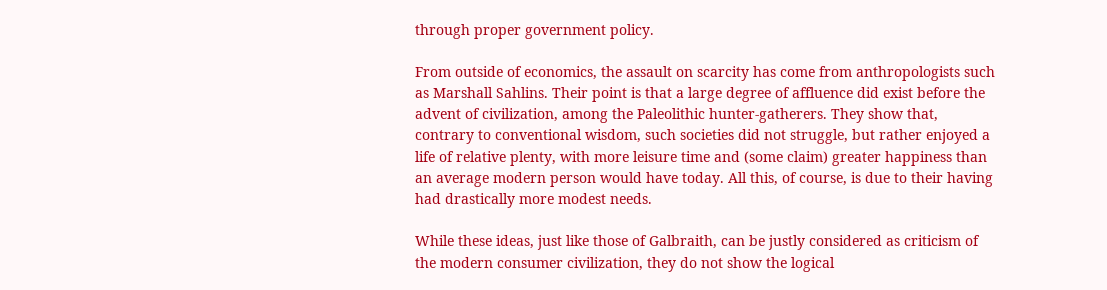through proper government policy.

From outside of economics, the assault on scarcity has come from anthropologists such as Marshall Sahlins. Their point is that a large degree of affluence did exist before the advent of civilization, among the Paleolithic hunter-gatherers. They show that, contrary to conventional wisdom, such societies did not struggle, but rather enjoyed a life of relative plenty, with more leisure time and (some claim) greater happiness than an average modern person would have today. All this, of course, is due to their having had drastically more modest needs.

While these ideas, just like those of Galbraith, can be justly considered as criticism of the modern consumer civilization, they do not show the logical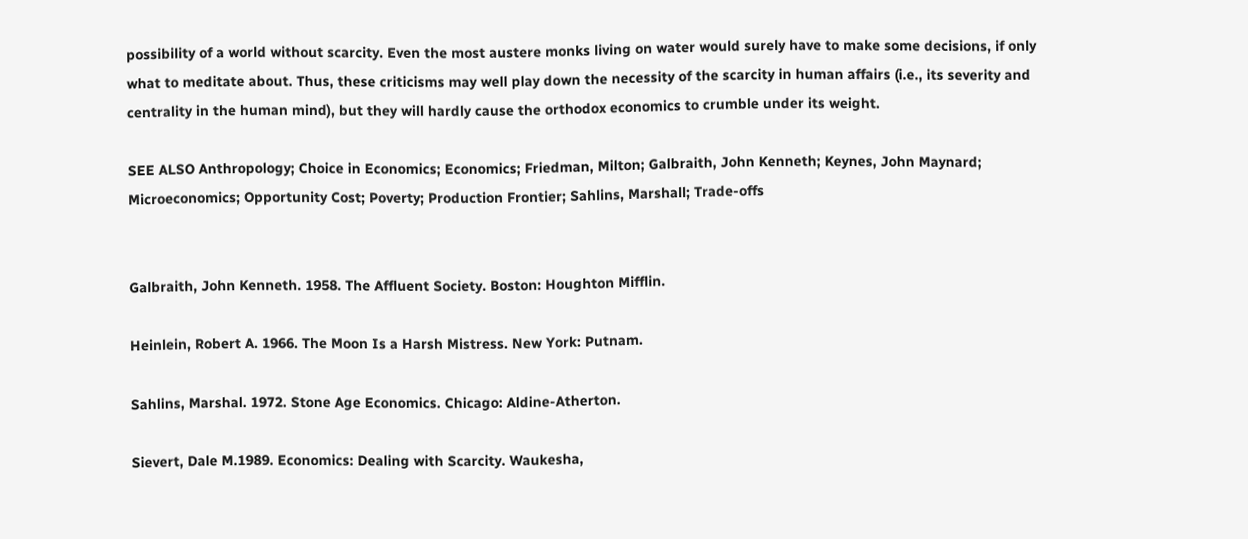possibility of a world without scarcity. Even the most austere monks living on water would surely have to make some decisions, if only what to meditate about. Thus, these criticisms may well play down the necessity of the scarcity in human affairs (i.e., its severity and centrality in the human mind), but they will hardly cause the orthodox economics to crumble under its weight.

SEE ALSO Anthropology; Choice in Economics; Economics; Friedman, Milton; Galbraith, John Kenneth; Keynes, John Maynard; Microeconomics; Opportunity Cost; Poverty; Production Frontier; Sahlins, Marshall; Trade-offs


Galbraith, John Kenneth. 1958. The Affluent Society. Boston: Houghton Mifflin.

Heinlein, Robert A. 1966. The Moon Is a Harsh Mistress. New York: Putnam.

Sahlins, Marshal. 1972. Stone Age Economics. Chicago: Aldine-Atherton.

Sievert, Dale M.1989. Economics: Dealing with Scarcity. Waukesha,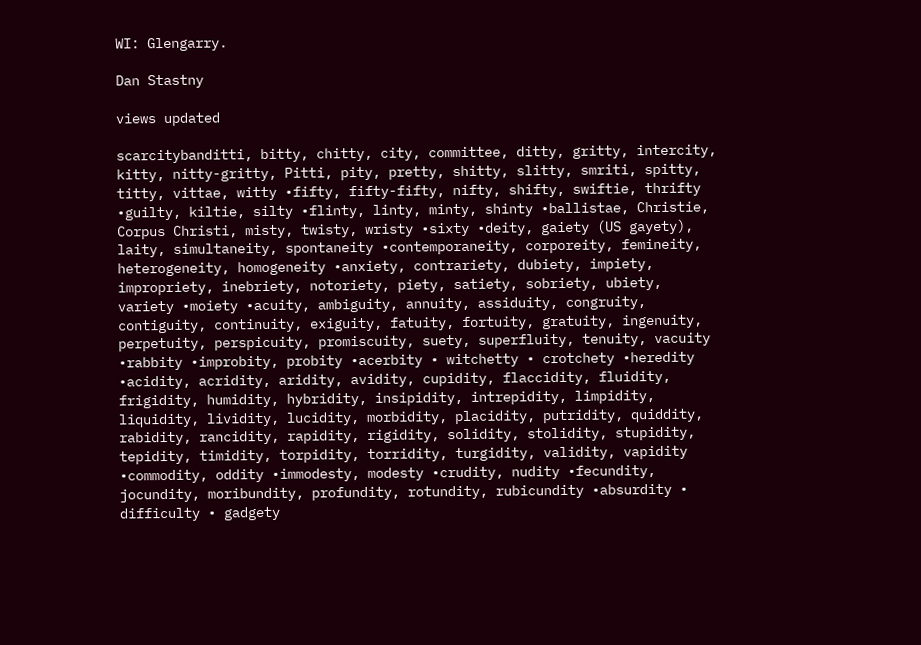WI: Glengarry.

Dan Stastny

views updated

scarcitybanditti, bitty, chitty, city, committee, ditty, gritty, intercity, kitty, nitty-gritty, Pitti, pity, pretty, shitty, slitty, smriti, spitty, titty, vittae, witty •fifty, fifty-fifty, nifty, shifty, swiftie, thrifty •guilty, kiltie, silty •flinty, linty, minty, shinty •ballistae, Christie, Corpus Christi, misty, twisty, wristy •sixty •deity, gaiety (US gayety), laity, simultaneity, spontaneity •contemporaneity, corporeity, femineity, heterogeneity, homogeneity •anxiety, contrariety, dubiety, impiety, impropriety, inebriety, notoriety, piety, satiety, sobriety, ubiety, variety •moiety •acuity, ambiguity, annuity, assiduity, congruity, contiguity, continuity, exiguity, fatuity, fortuity, gratuity, ingenuity, perpetuity, perspicuity, promiscuity, suety, superfluity, tenuity, vacuity •rabbity •improbity, probity •acerbity • witchetty • crotchety •heredity •acidity, acridity, aridity, avidity, cupidity, flaccidity, fluidity, frigidity, humidity, hybridity, insipidity, intrepidity, limpidity, liquidity, lividity, lucidity, morbidity, placidity, putridity, quiddity, rabidity, rancidity, rapidity, rigidity, solidity, stolidity, stupidity, tepidity, timidity, torpidity, torridity, turgidity, validity, vapidity •commodity, oddity •immodesty, modesty •crudity, nudity •fecundity, jocundity, moribundity, profundity, rotundity, rubicundity •absurdity • difficulty • gadgety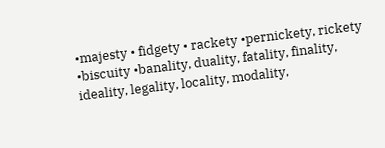•majesty • fidgety • rackety •pernickety, rickety •biscuity •banality, duality, fatality, finality, ideality, legality, locality, modality,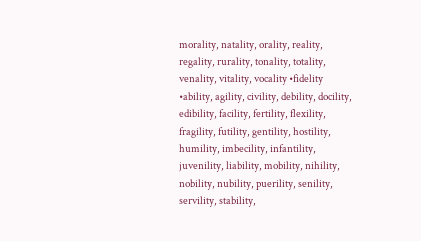morality, natality, orality, reality, regality, rurality, tonality, totality, venality, vitality, vocality •fidelity •ability, agility, civility, debility, docility, edibility, facility, fertility, flexility, fragility, futility, gentility, hostility, humility, imbecility, infantility, juvenility, liability, mobility, nihility, nobility, nubility, puerility, senility, servility, stability,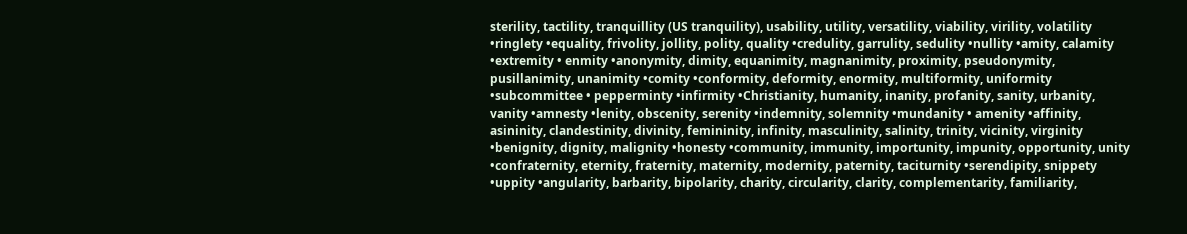sterility, tactility, tranquillity (US tranquility), usability, utility, versatility, viability, virility, volatility •ringlety •equality, frivolity, jollity, polity, quality •credulity, garrulity, sedulity •nullity •amity, calamity •extremity • enmity •anonymity, dimity, equanimity, magnanimity, proximity, pseudonymity, pusillanimity, unanimity •comity •conformity, deformity, enormity, multiformity, uniformity •subcommittee • pepperminty •infirmity •Christianity, humanity, inanity, profanity, sanity, urbanity, vanity •amnesty •lenity, obscenity, serenity •indemnity, solemnity •mundanity • amenity •affinity, asininity, clandestinity, divinity, femininity, infinity, masculinity, salinity, trinity, vicinity, virginity •benignity, dignity, malignity •honesty •community, immunity, importunity, impunity, opportunity, unity •confraternity, eternity, fraternity, maternity, modernity, paternity, taciturnity •serendipity, snippety •uppity •angularity, barbarity, bipolarity, charity, circularity, clarity, complementarity, familiarity,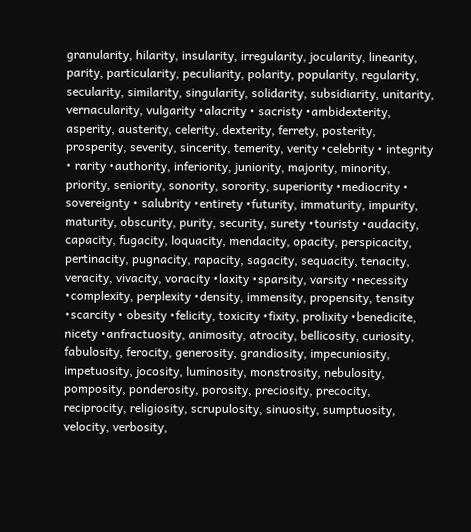granularity, hilarity, insularity, irregularity, jocularity, linearity, parity, particularity, peculiarity, polarity, popularity, regularity, secularity, similarity, singularity, solidarity, subsidiarity, unitarity, vernacularity, vulgarity •alacrity • sacristy •ambidexterity, asperity, austerity, celerity, dexterity, ferrety, posterity, prosperity, severity, sincerity, temerity, verity •celebrity • integrity • rarity •authority, inferiority, juniority, majority, minority, priority, seniority, sonority, sorority, superiority •mediocrity • sovereignty • salubrity •entirety •futurity, immaturity, impurity, maturity, obscurity, purity, security, surety •touristy •audacity, capacity, fugacity, loquacity, mendacity, opacity, perspicacity, pertinacity, pugnacity, rapacity, sagacity, sequacity, tenacity, veracity, vivacity, voracity •laxity •sparsity, varsity •necessity •complexity, perplexity •density, immensity, propensity, tensity •scarcity • obesity •felicity, toxicity •fixity, prolixity •benedicite, nicety •anfractuosity, animosity, atrocity, bellicosity, curiosity, fabulosity, ferocity, generosity, grandiosity, impecuniosity, impetuosity, jocosity, luminosity, monstrosity, nebulosity, pomposity, ponderosity, porosity, preciosity, precocity, reciprocity, religiosity, scrupulosity, sinuosity, sumptuosity, velocity, verbosity,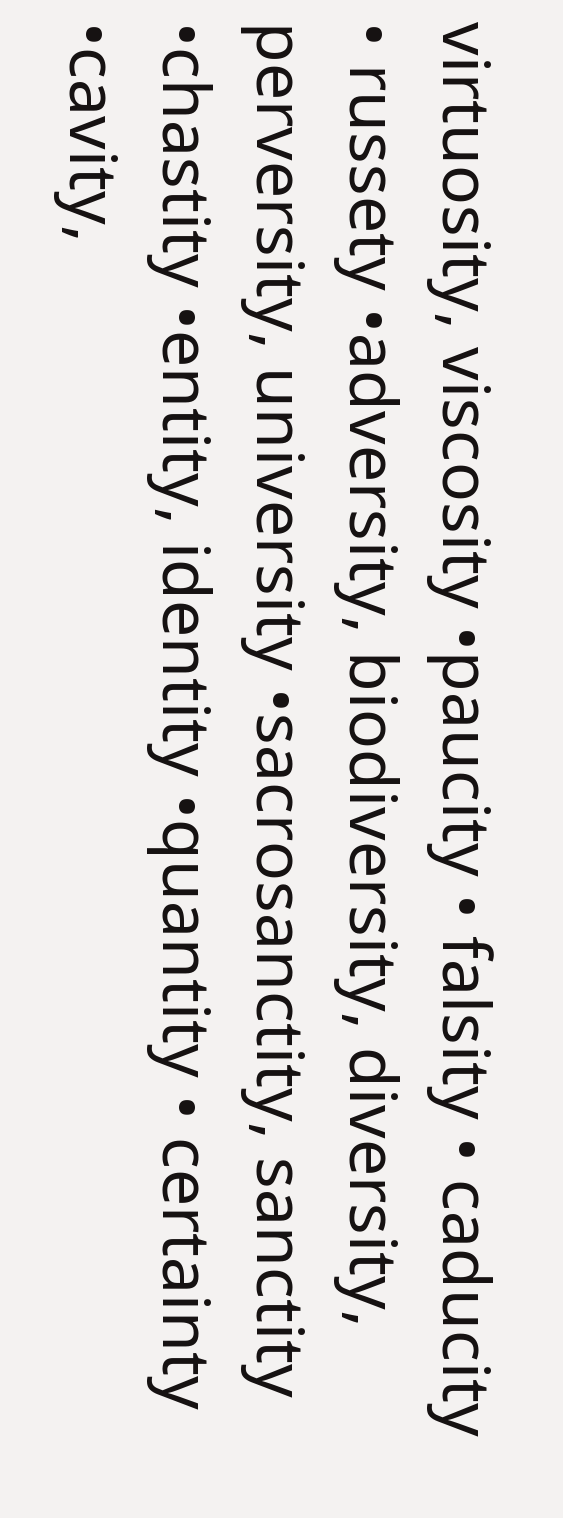virtuosity, viscosity •paucity • falsity • caducity • russety •adversity, biodiversity, diversity, perversity, university •sacrosanctity, sanctity •chastity •entity, identity •quantity • certainty •cavity,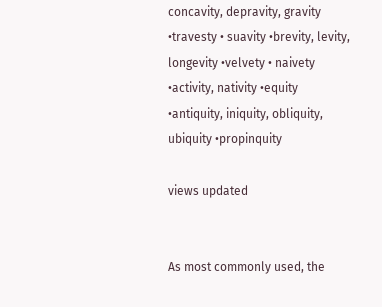concavity, depravity, gravity •travesty • suavity •brevity, levity, longevity •velvety • naivety •activity, nativity •equity •antiquity, iniquity, obliquity, ubiquity •propinquity

views updated


As most commonly used, the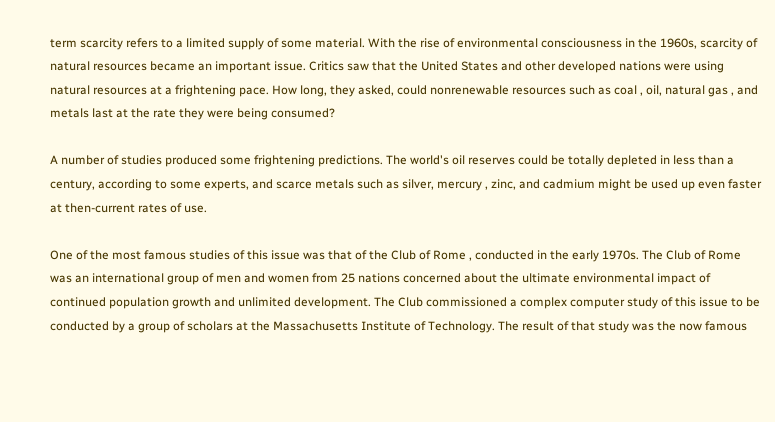term scarcity refers to a limited supply of some material. With the rise of environmental consciousness in the 1960s, scarcity of natural resources became an important issue. Critics saw that the United States and other developed nations were using natural resources at a frightening pace. How long, they asked, could nonrenewable resources such as coal , oil, natural gas , and metals last at the rate they were being consumed?

A number of studies produced some frightening predictions. The world's oil reserves could be totally depleted in less than a century, according to some experts, and scarce metals such as silver, mercury , zinc, and cadmium might be used up even faster at then-current rates of use.

One of the most famous studies of this issue was that of the Club of Rome , conducted in the early 1970s. The Club of Rome was an international group of men and women from 25 nations concerned about the ultimate environmental impact of continued population growth and unlimited development. The Club commissioned a complex computer study of this issue to be conducted by a group of scholars at the Massachusetts Institute of Technology. The result of that study was the now famous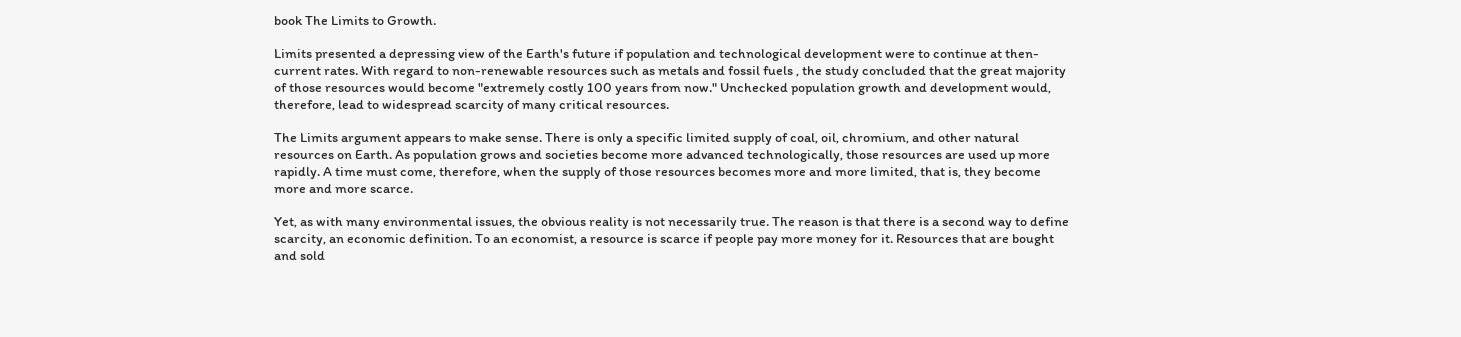book The Limits to Growth.

Limits presented a depressing view of the Earth's future if population and technological development were to continue at then-current rates. With regard to non-renewable resources such as metals and fossil fuels , the study concluded that the great majority of those resources would become "extremely costly 100 years from now." Unchecked population growth and development would, therefore, lead to widespread scarcity of many critical resources.

The Limits argument appears to make sense. There is only a specific limited supply of coal, oil, chromium, and other natural resources on Earth. As population grows and societies become more advanced technologically, those resources are used up more rapidly. A time must come, therefore, when the supply of those resources becomes more and more limited, that is, they become more and more scarce.

Yet, as with many environmental issues, the obvious reality is not necessarily true. The reason is that there is a second way to define scarcity, an economic definition. To an economist, a resource is scarce if people pay more money for it. Resources that are bought and sold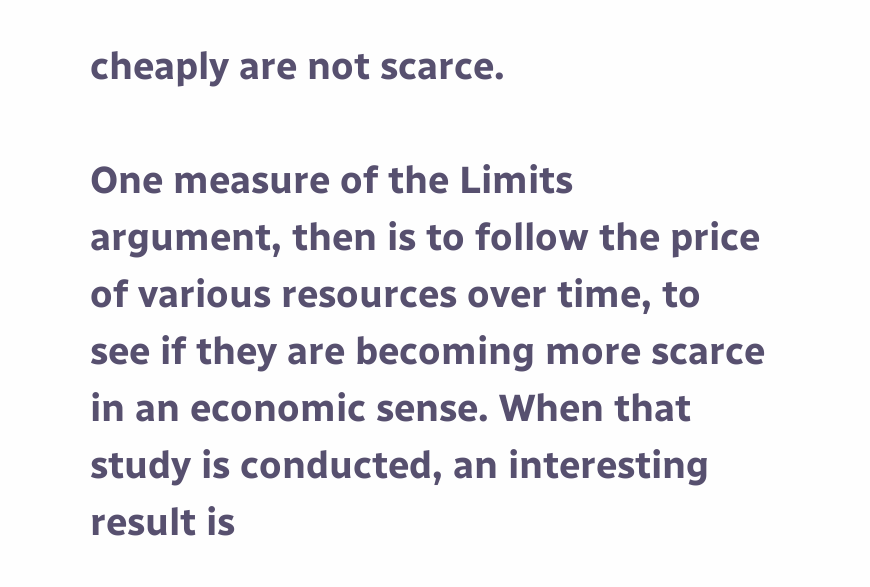cheaply are not scarce.

One measure of the Limits argument, then is to follow the price of various resources over time, to see if they are becoming more scarce in an economic sense. When that study is conducted, an interesting result is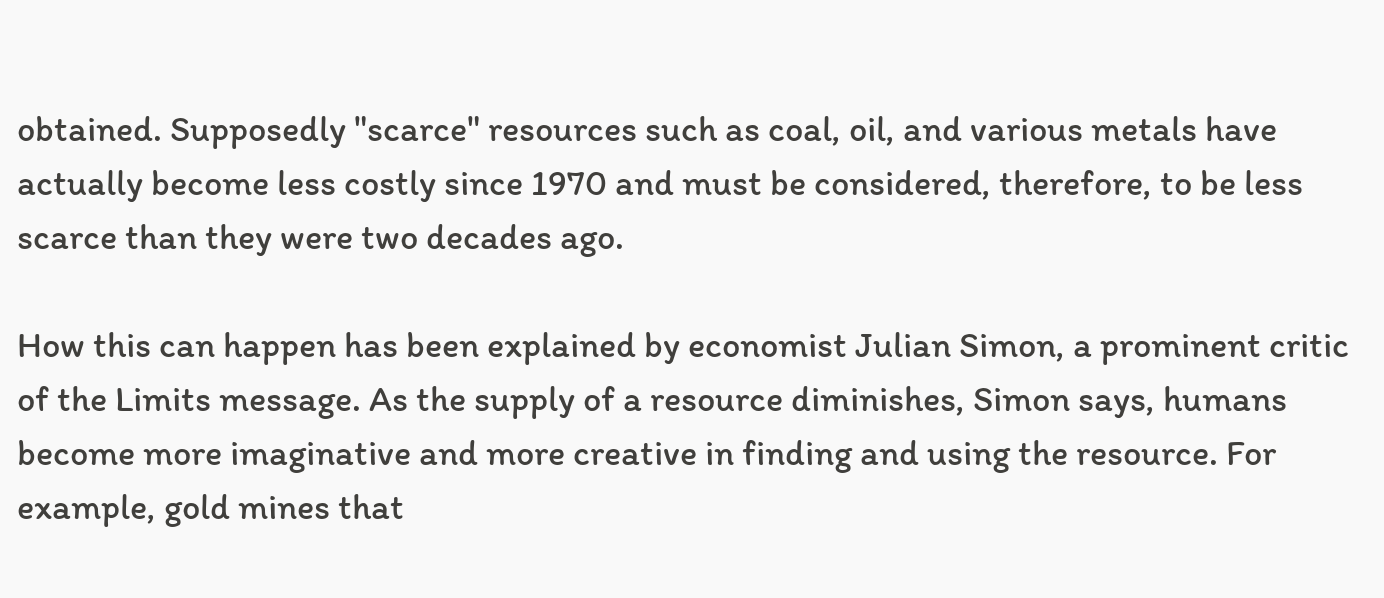obtained. Supposedly "scarce" resources such as coal, oil, and various metals have actually become less costly since 1970 and must be considered, therefore, to be less scarce than they were two decades ago.

How this can happen has been explained by economist Julian Simon, a prominent critic of the Limits message. As the supply of a resource diminishes, Simon says, humans become more imaginative and more creative in finding and using the resource. For example, gold mines that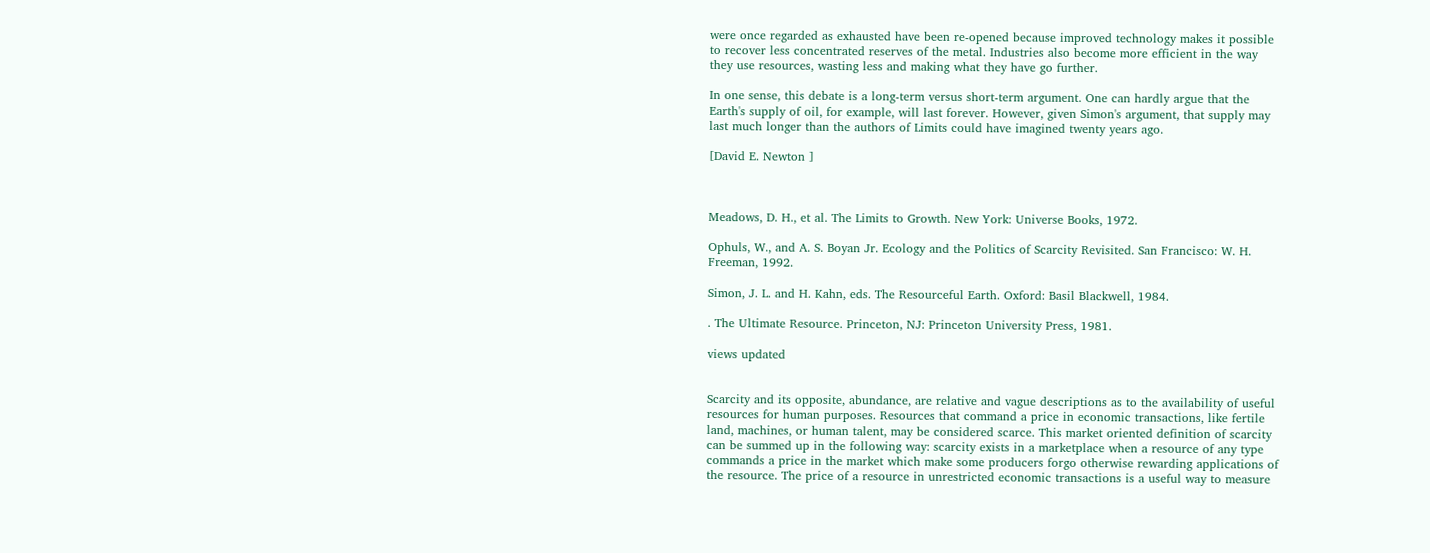were once regarded as exhausted have been re-opened because improved technology makes it possible to recover less concentrated reserves of the metal. Industries also become more efficient in the way they use resources, wasting less and making what they have go further.

In one sense, this debate is a long-term versus short-term argument. One can hardly argue that the Earth's supply of oil, for example, will last forever. However, given Simon's argument, that supply may last much longer than the authors of Limits could have imagined twenty years ago.

[David E. Newton ]



Meadows, D. H., et al. The Limits to Growth. New York: Universe Books, 1972.

Ophuls, W., and A. S. Boyan Jr. Ecology and the Politics of Scarcity Revisited. San Francisco: W. H. Freeman, 1992.

Simon, J. L. and H. Kahn, eds. The Resourceful Earth. Oxford: Basil Blackwell, 1984.

. The Ultimate Resource. Princeton, NJ: Princeton University Press, 1981.

views updated


Scarcity and its opposite, abundance, are relative and vague descriptions as to the availability of useful resources for human purposes. Resources that command a price in economic transactions, like fertile land, machines, or human talent, may be considered scarce. This market oriented definition of scarcity can be summed up in the following way: scarcity exists in a marketplace when a resource of any type commands a price in the market which make some producers forgo otherwise rewarding applications of the resource. The price of a resource in unrestricted economic transactions is a useful way to measure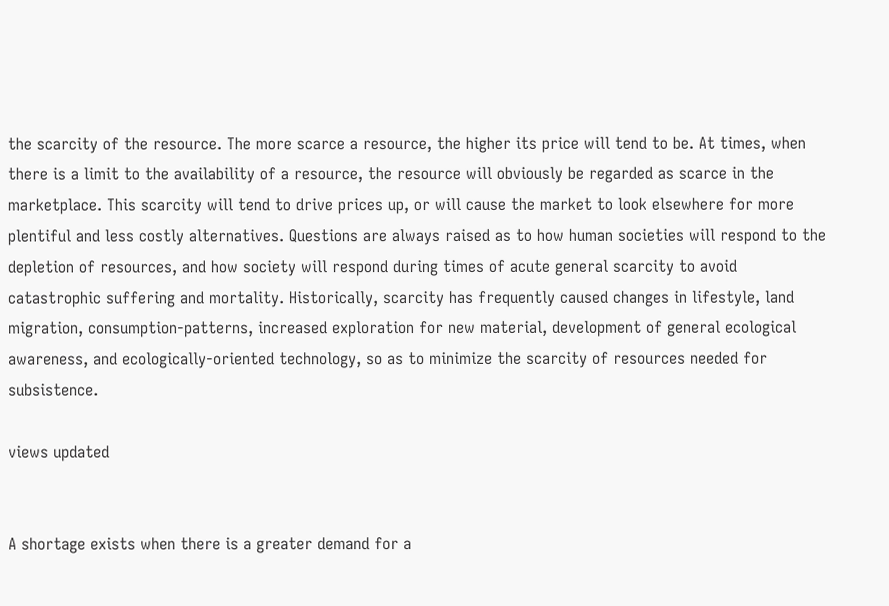the scarcity of the resource. The more scarce a resource, the higher its price will tend to be. At times, when there is a limit to the availability of a resource, the resource will obviously be regarded as scarce in the marketplace. This scarcity will tend to drive prices up, or will cause the market to look elsewhere for more plentiful and less costly alternatives. Questions are always raised as to how human societies will respond to the depletion of resources, and how society will respond during times of acute general scarcity to avoid catastrophic suffering and mortality. Historically, scarcity has frequently caused changes in lifestyle, land migration, consumption-patterns, increased exploration for new material, development of general ecological awareness, and ecologically-oriented technology, so as to minimize the scarcity of resources needed for subsistence.

views updated


A shortage exists when there is a greater demand for a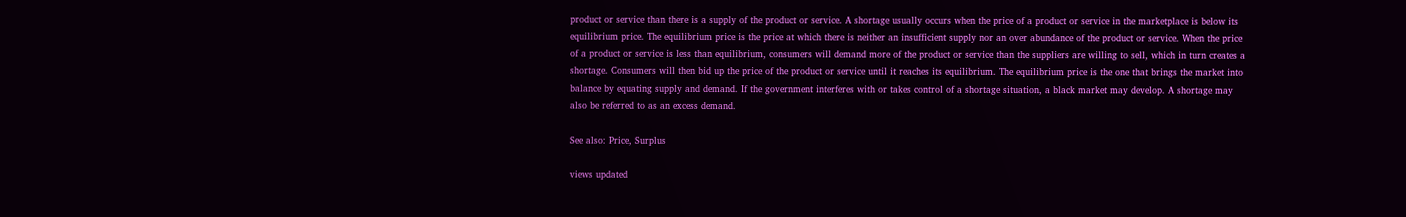product or service than there is a supply of the product or service. A shortage usually occurs when the price of a product or service in the marketplace is below its equilibrium price. The equilibrium price is the price at which there is neither an insufficient supply nor an over abundance of the product or service. When the price of a product or service is less than equilibrium, consumers will demand more of the product or service than the suppliers are willing to sell, which in turn creates a shortage. Consumers will then bid up the price of the product or service until it reaches its equilibrium. The equilibrium price is the one that brings the market into balance by equating supply and demand. If the government interferes with or takes control of a shortage situation, a black market may develop. A shortage may also be referred to as an excess demand.

See also: Price, Surplus

views updated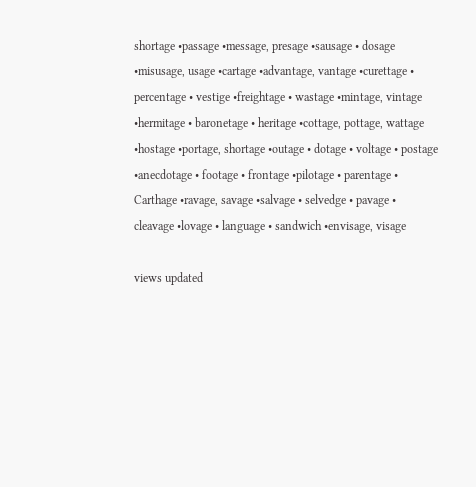shortage •passage •message, presage •sausage • dosage •misusage, usage •cartage •advantage, vantage •curettage • percentage • vestige •freightage • wastage •mintage, vintage •hermitage • baronetage • heritage •cottage, pottage, wattage •hostage •portage, shortage •outage • dotage • voltage • postage •anecdotage • footage • frontage •pilotage • parentage • Carthage •ravage, savage •salvage • selvedge • pavage • cleavage •lovage • language • sandwich •envisage, visage

views updated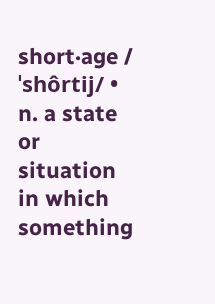short·age / ˈshôrtij/ • n. a state or situation in which something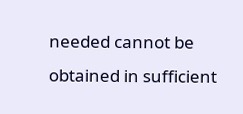needed cannot be obtained in sufficient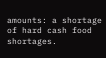amounts: a shortage of hard cash food shortages.